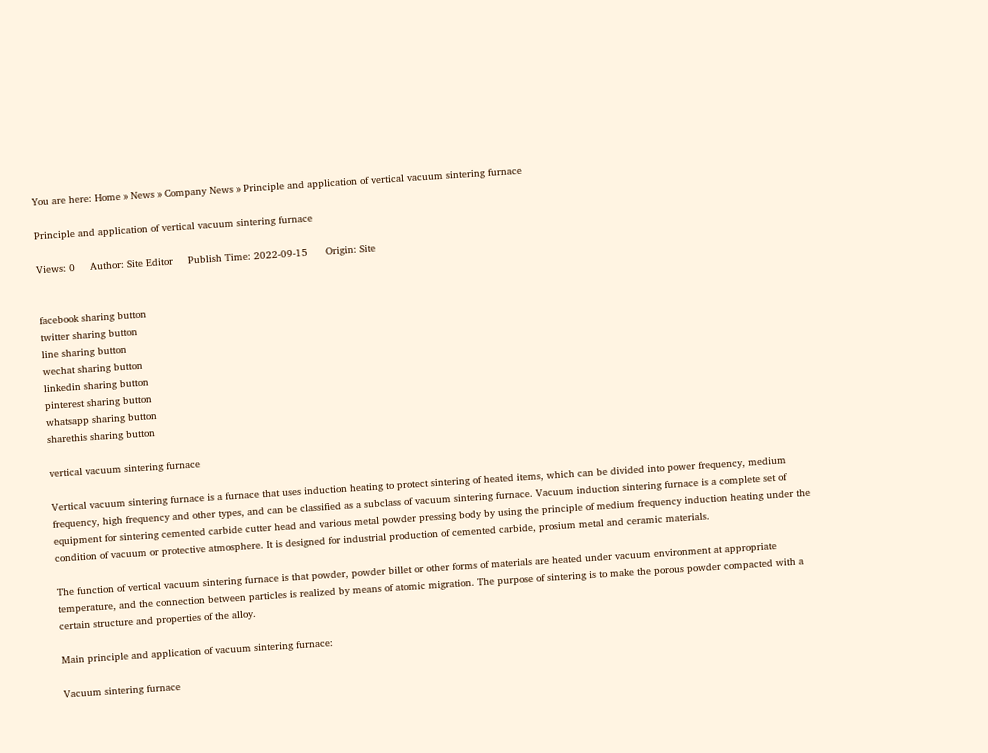You are here: Home » News » Company News » Principle and application of vertical vacuum sintering furnace

Principle and application of vertical vacuum sintering furnace

Views: 0     Author: Site Editor     Publish Time: 2022-09-15      Origin: Site


facebook sharing button
twitter sharing button
line sharing button
wechat sharing button
linkedin sharing button
pinterest sharing button
whatsapp sharing button
sharethis sharing button

vertical vacuum sintering furnace

Vertical vacuum sintering furnace is a furnace that uses induction heating to protect sintering of heated items, which can be divided into power frequency, medium frequency, high frequency and other types, and can be classified as a subclass of vacuum sintering furnace. Vacuum induction sintering furnace is a complete set of equipment for sintering cemented carbide cutter head and various metal powder pressing body by using the principle of medium frequency induction heating under the condition of vacuum or protective atmosphere. It is designed for industrial production of cemented carbide, prosium metal and ceramic materials.

The function of vertical vacuum sintering furnace is that powder, powder billet or other forms of materials are heated under vacuum environment at appropriate temperature, and the connection between particles is realized by means of atomic migration. The purpose of sintering is to make the porous powder compacted with a certain structure and properties of the alloy.

Main principle and application of vacuum sintering furnace:

Vacuum sintering furnace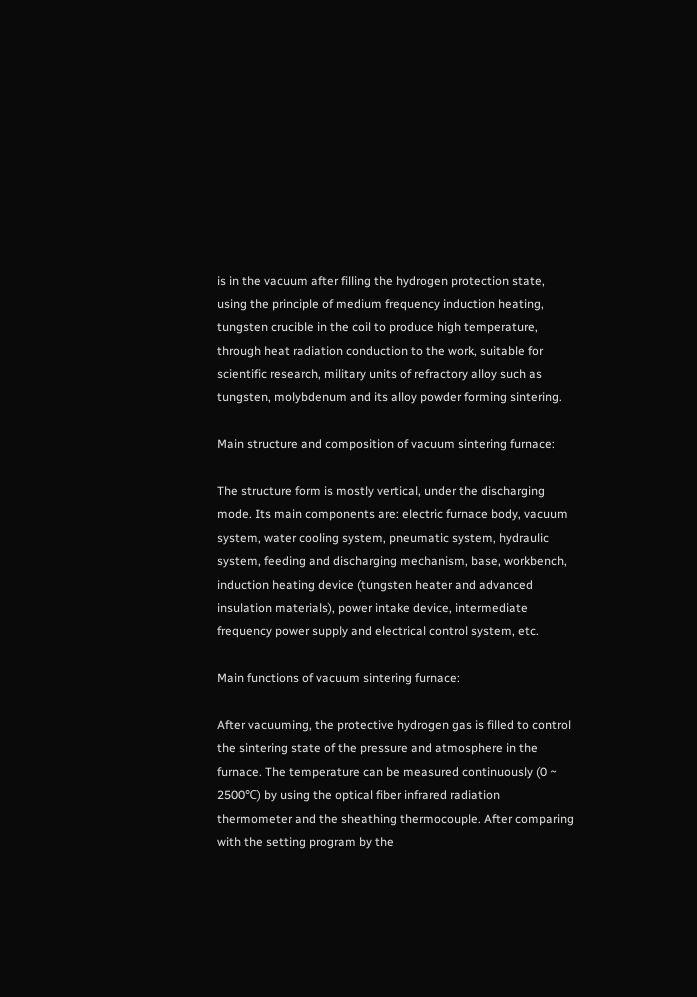is in the vacuum after filling the hydrogen protection state, using the principle of medium frequency induction heating, tungsten crucible in the coil to produce high temperature, through heat radiation conduction to the work, suitable for scientific research, military units of refractory alloy such as tungsten, molybdenum and its alloy powder forming sintering.

Main structure and composition of vacuum sintering furnace:

The structure form is mostly vertical, under the discharging mode. Its main components are: electric furnace body, vacuum system, water cooling system, pneumatic system, hydraulic system, feeding and discharging mechanism, base, workbench, induction heating device (tungsten heater and advanced insulation materials), power intake device, intermediate frequency power supply and electrical control system, etc.

Main functions of vacuum sintering furnace:

After vacuuming, the protective hydrogen gas is filled to control the sintering state of the pressure and atmosphere in the furnace. The temperature can be measured continuously (0 ~ 2500℃) by using the optical fiber infrared radiation thermometer and the sheathing thermocouple. After comparing with the setting program by the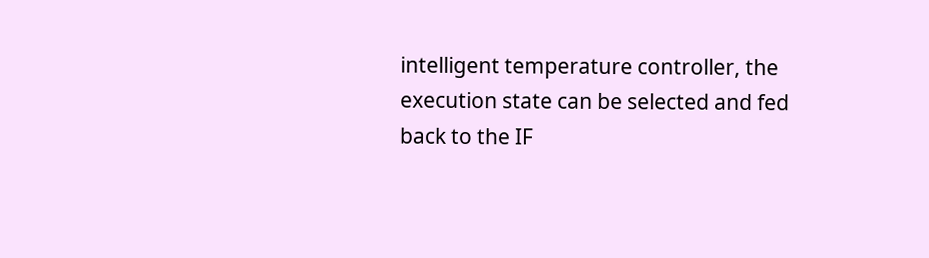intelligent temperature controller, the execution state can be selected and fed back to the IF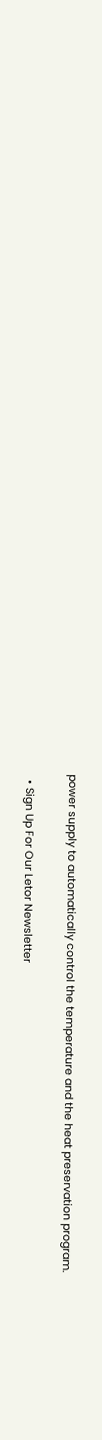power supply to automatically control the temperature and the heat preservation program.

  • Sign Up For Our Letor Newsletter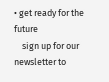• get ready for the future
    sign up for our newsletter to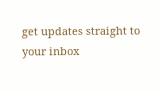get updates straight to your inbox